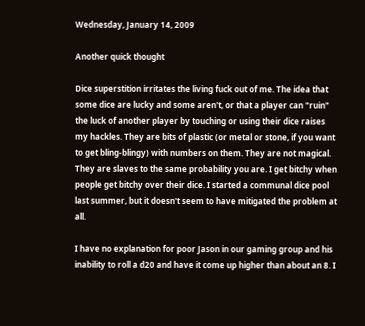Wednesday, January 14, 2009

Another quick thought

Dice superstition irritates the living fuck out of me. The idea that some dice are lucky and some aren't, or that a player can "ruin" the luck of another player by touching or using their dice raises my hackles. They are bits of plastic (or metal or stone, if you want to get bling-blingy) with numbers on them. They are not magical. They are slaves to the same probability you are. I get bitchy when people get bitchy over their dice. I started a communal dice pool last summer, but it doesn't seem to have mitigated the problem at all.

I have no explanation for poor Jason in our gaming group and his inability to roll a d20 and have it come up higher than about an 8. I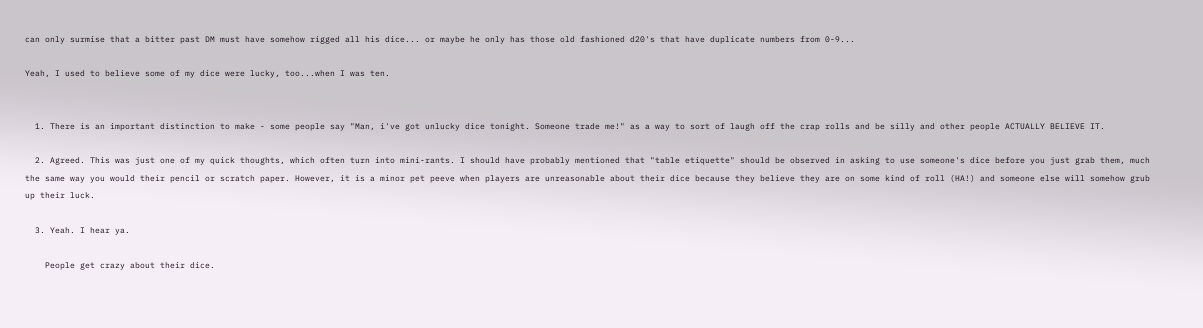can only surmise that a bitter past DM must have somehow rigged all his dice... or maybe he only has those old fashioned d20's that have duplicate numbers from 0-9...

Yeah, I used to believe some of my dice were lucky, too...when I was ten.


  1. There is an important distinction to make - some people say "Man, i've got unlucky dice tonight. Someone trade me!" as a way to sort of laugh off the crap rolls and be silly and other people ACTUALLY BELIEVE IT.

  2. Agreed. This was just one of my quick thoughts, which often turn into mini-rants. I should have probably mentioned that "table etiquette" should be observed in asking to use someone's dice before you just grab them, much the same way you would their pencil or scratch paper. However, it is a minor pet peeve when players are unreasonable about their dice because they believe they are on some kind of roll (HA!) and someone else will somehow grub up their luck.

  3. Yeah. I hear ya.

    People get crazy about their dice.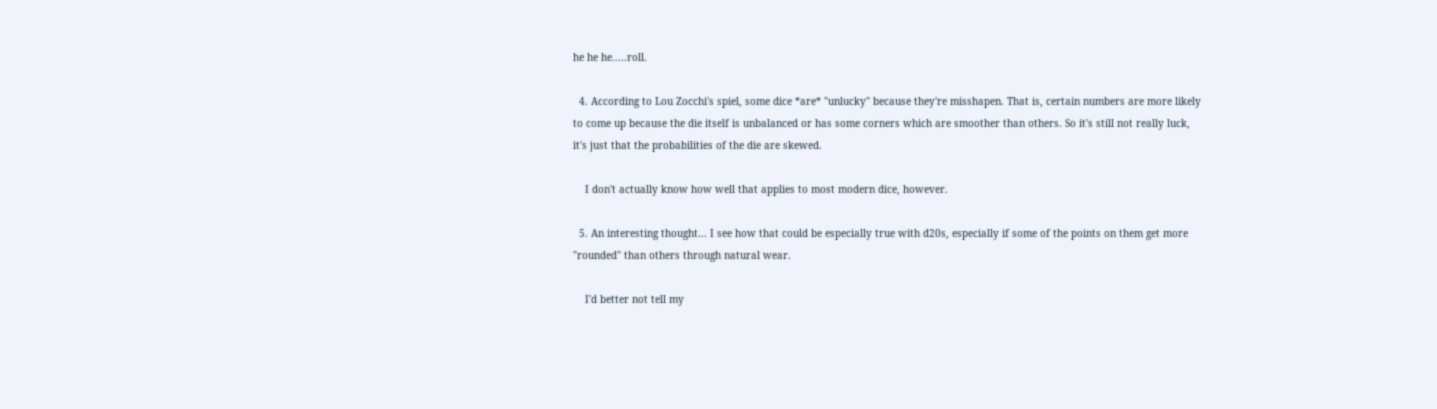he he he.....roll.

  4. According to Lou Zocchi's spiel, some dice *are* "unlucky" because they're misshapen. That is, certain numbers are more likely to come up because the die itself is unbalanced or has some corners which are smoother than others. So it's still not really luck, it's just that the probabilities of the die are skewed.

    I don't actually know how well that applies to most modern dice, however.

  5. An interesting thought... I see how that could be especially true with d20s, especially if some of the points on them get more "rounded" than others through natural wear.

    I'd better not tell my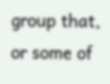group that, or some of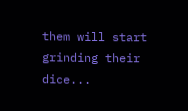them will start grinding their dice...